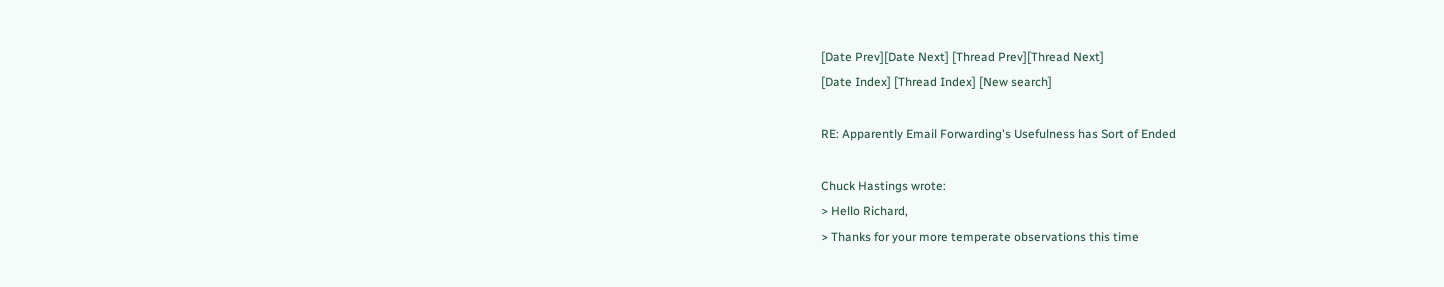[Date Prev][Date Next] [Thread Prev][Thread Next]
[Date Index] [Thread Index] [New search]

RE: Apparently Email Forwarding's Usefulness has Sort of Ended

Chuck Hastings wrote:
> Hello Richard,
> Thanks for your more temperate observations this time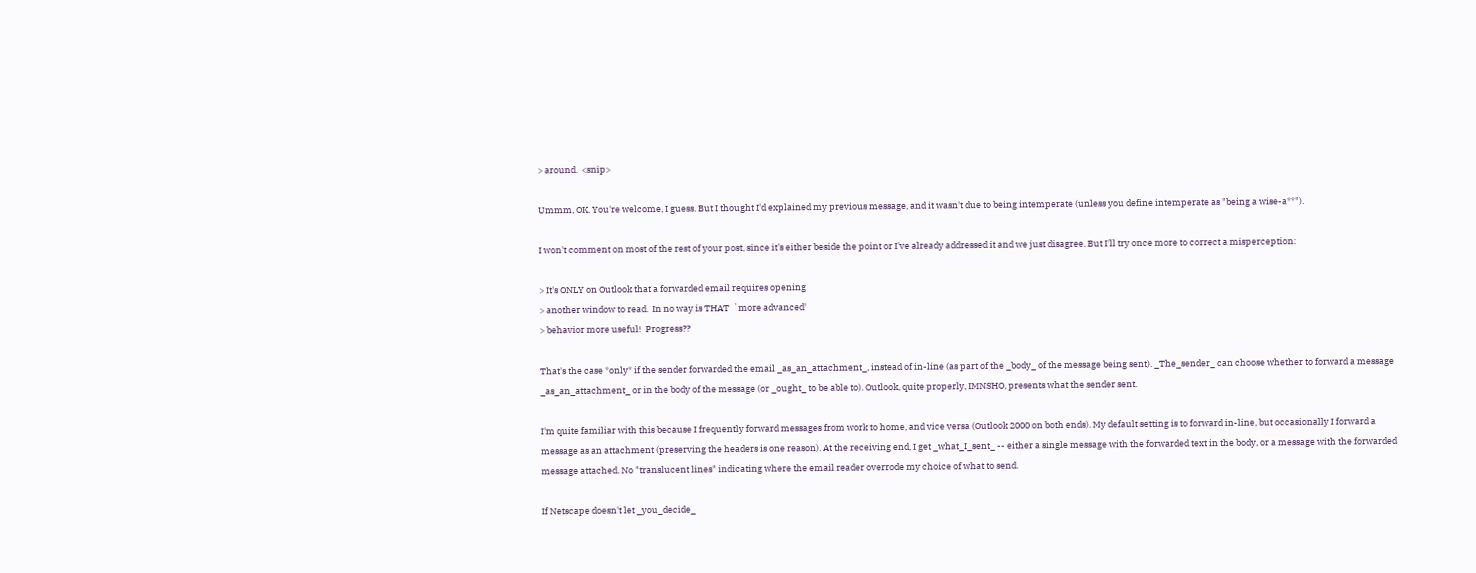> around.  <snip>

Ummm, OK. You're welcome, I guess. But I thought I'd explained my previous message, and it wasn't due to being intemperate (unless you define intemperate as "being a wise-a**").

I won't comment on most of the rest of your post, since it's either beside the point or I've already addressed it and we just disagree. But I'll try once more to correct a misperception:

> It's ONLY on Outlook that a forwarded email requires opening
> another window to read.  In no way is THAT  `more advanced'
> behavior more useful!  Progress??

That's the case *only* if the sender forwarded the email _as_an_attachment_, instead of in-line (as part of the _body_ of the message being sent). _The_sender_ can choose whether to forward a message _as_an_attachment_ or in the body of the message (or _ought_ to be able to). Outlook, quite properly, IMNSHO, presents what the sender sent.

I'm quite familiar with this because I frequently forward messages from work to home, and vice versa (Outlook 2000 on both ends). My default setting is to forward in-line, but occasionally I forward a message as an attachment (preserving the headers is one reason). At the receiving end, I get _what_I_sent_ -- either a single message with the forwarded text in the body, or a message with the forwarded message attached. No "translucent lines" indicating where the email reader overrode my choice of what to send.

If Netscape doesn't let _you_decide_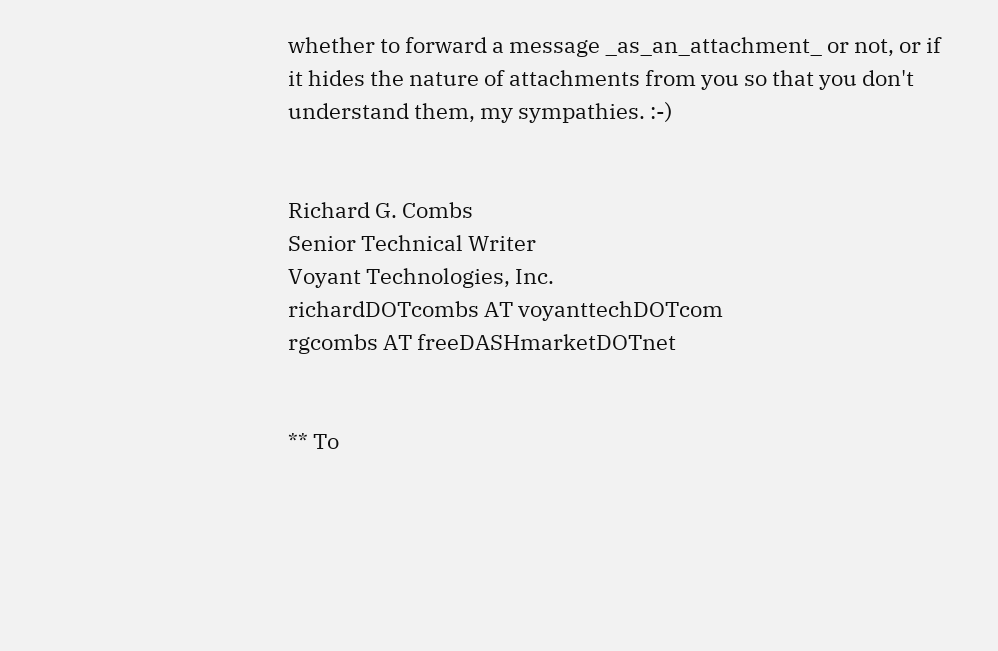whether to forward a message _as_an_attachment_ or not, or if it hides the nature of attachments from you so that you don't understand them, my sympathies. :-)


Richard G. Combs
Senior Technical Writer
Voyant Technologies, Inc.
richardDOTcombs AT voyanttechDOTcom
rgcombs AT freeDASHmarketDOTnet


** To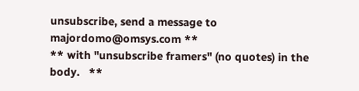unsubscribe, send a message to majordomo@omsys.com **
** with "unsubscribe framers" (no quotes) in the body.   **